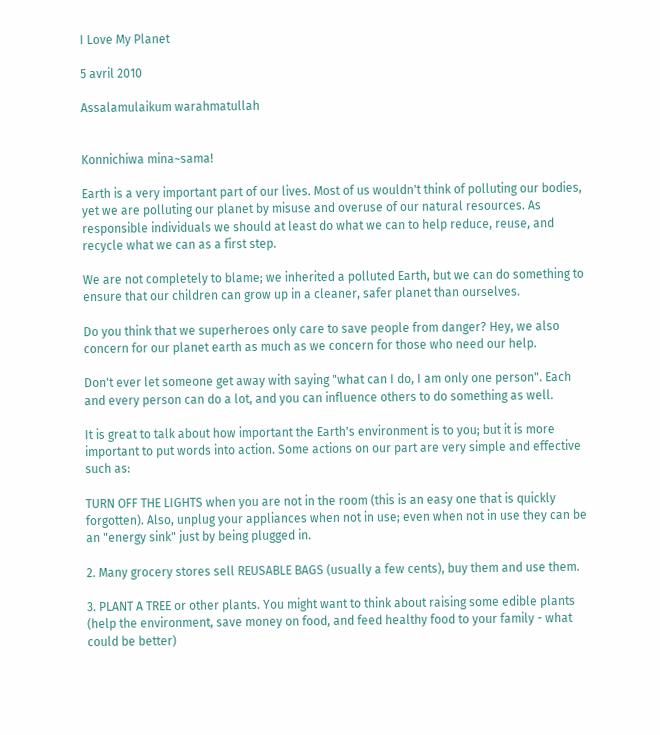I Love My Planet

5 avril 2010

Assalamulaikum warahmatullah


Konnichiwa mina~sama!

Earth is a very important part of our lives. Most of us wouldn't think of polluting our bodies, yet we are polluting our planet by misuse and overuse of our natural resources. As responsible individuals we should at least do what we can to help reduce, reuse, and recycle what we can as a first step.

We are not completely to blame; we inherited a polluted Earth, but we can do something to ensure that our children can grow up in a cleaner, safer planet than ourselves.

Do you think that we superheroes only care to save people from danger? Hey, we also concern for our planet earth as much as we concern for those who need our help.

Don't ever let someone get away with saying "what can I do, I am only one person". Each and every person can do a lot, and you can influence others to do something as well.

It is great to talk about how important the Earth's environment is to you; but it is more important to put words into action. Some actions on our part are very simple and effective such as:

TURN OFF THE LIGHTS when you are not in the room (this is an easy one that is quickly forgotten). Also, unplug your appliances when not in use; even when not in use they can be an "energy sink" just by being plugged in.

2. Many grocery stores sell REUSABLE BAGS (usually a few cents), buy them and use them.

3. PLANT A TREE or other plants. You might want to think about raising some edible plants (help the environment, save money on food, and feed healthy food to your family - what could be better)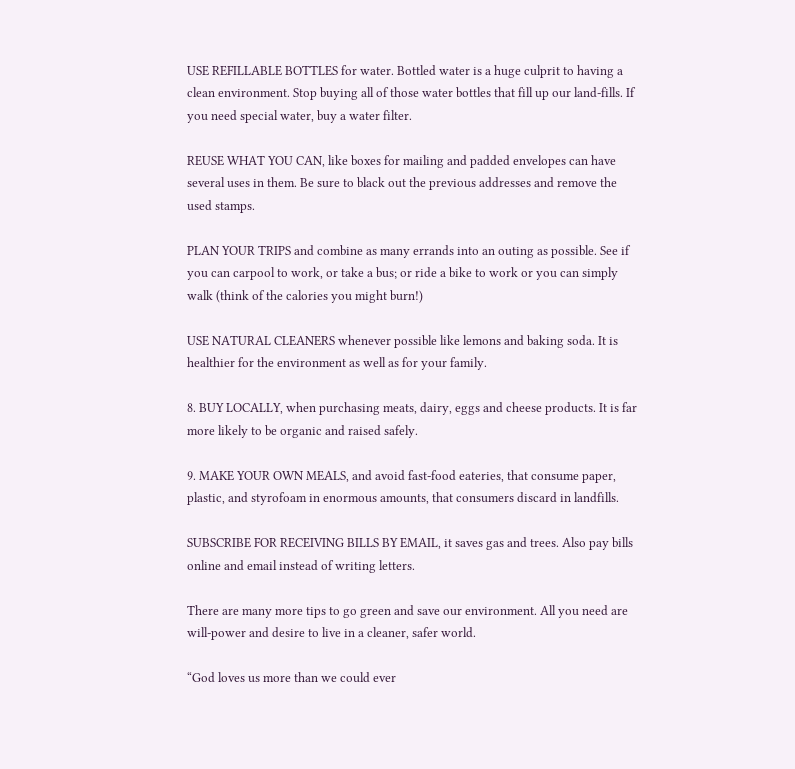USE REFILLABLE BOTTLES for water. Bottled water is a huge culprit to having a clean environment. Stop buying all of those water bottles that fill up our land-fills. If you need special water, buy a water filter.

REUSE WHAT YOU CAN, like boxes for mailing and padded envelopes can have several uses in them. Be sure to black out the previous addresses and remove the used stamps.

PLAN YOUR TRIPS and combine as many errands into an outing as possible. See if you can carpool to work, or take a bus; or ride a bike to work or you can simply walk (think of the calories you might burn!)

USE NATURAL CLEANERS whenever possible like lemons and baking soda. It is healthier for the environment as well as for your family.

8. BUY LOCALLY, when purchasing meats, dairy, eggs and cheese products. It is far more likely to be organic and raised safely.

9. MAKE YOUR OWN MEALS, and avoid fast-food eateries, that consume paper, plastic, and styrofoam in enormous amounts, that consumers discard in landfills.

SUBSCRIBE FOR RECEIVING BILLS BY EMAIL, it saves gas and trees. Also pay bills online and email instead of writing letters.

There are many more tips to go green and save our environment. All you need are will-power and desire to live in a cleaner, safer world.

“God loves us more than we could ever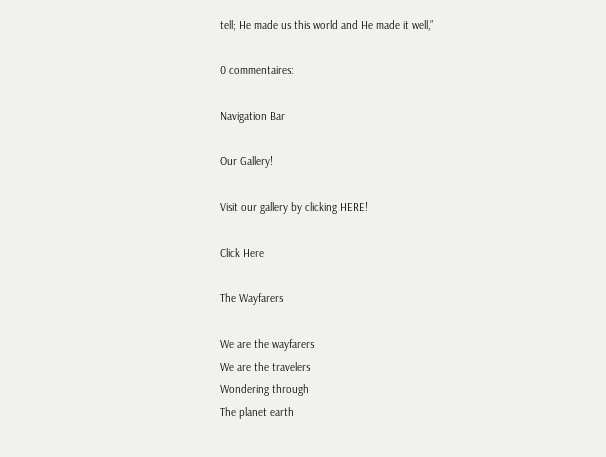tell; He made us this world and He made it well,”

0 commentaires:

Navigation Bar

Our Gallery!

Visit our gallery by clicking HERE!

Click Here

The Wayfarers

We are the wayfarers
We are the travelers
Wondering through
The planet earth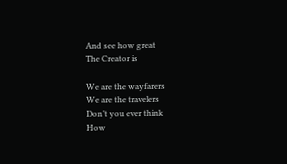And see how great
The Creator is

We are the wayfarers
We are the travelers
Don’t you ever think
How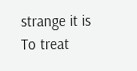strange it is
To treat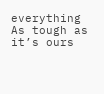everything
As tough as it’s ours